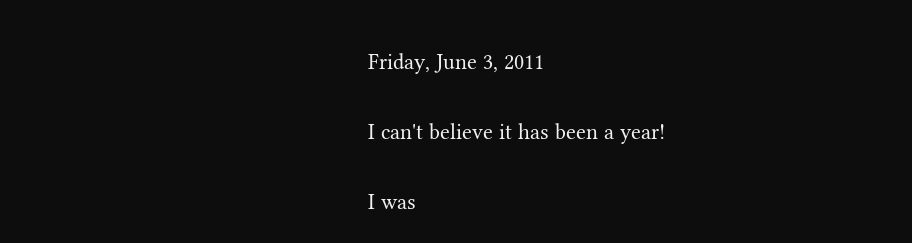Friday, June 3, 2011

I can't believe it has been a year!

I was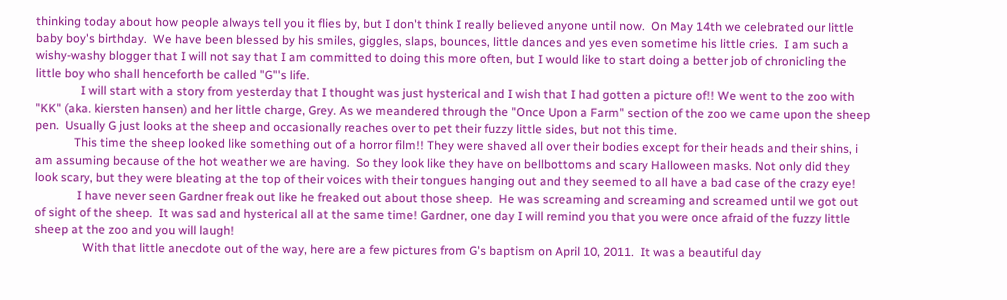thinking today about how people always tell you it flies by, but I don't think I really believed anyone until now.  On May 14th we celebrated our little baby boy's birthday.  We have been blessed by his smiles, giggles, slaps, bounces, little dances and yes even sometime his little cries.  I am such a wishy-washy blogger that I will not say that I am committed to doing this more often, but I would like to start doing a better job of chronicling the little boy who shall henceforth be called "G"'s life.
               I will start with a story from yesterday that I thought was just hysterical and I wish that I had gotten a picture of!! We went to the zoo with "KK" (aka. kiersten hansen) and her little charge, Grey. As we meandered through the "Once Upon a Farm" section of the zoo we came upon the sheep pen.  Usually G just looks at the sheep and occasionally reaches over to pet their fuzzy little sides, but not this time.
             This time the sheep looked like something out of a horror film!! They were shaved all over their bodies except for their heads and their shins, i am assuming because of the hot weather we are having.  So they look like they have on bellbottoms and scary Halloween masks. Not only did they look scary, but they were bleating at the top of their voices with their tongues hanging out and they seemed to all have a bad case of the crazy eye!
              I have never seen Gardner freak out like he freaked out about those sheep.  He was screaming and screaming and screamed until we got out of sight of the sheep.  It was sad and hysterical all at the same time! Gardner, one day I will remind you that you were once afraid of the fuzzy little sheep at the zoo and you will laugh!
                With that little anecdote out of the way, here are a few pictures from G's baptism on April 10, 2011.  It was a beautiful day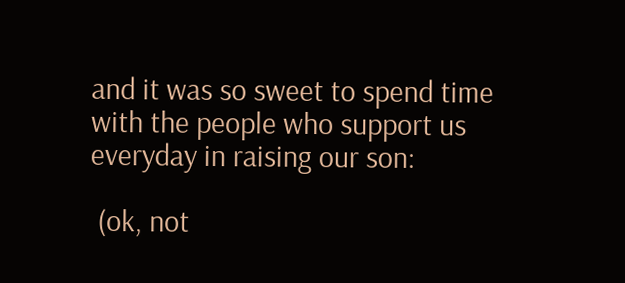and it was so sweet to spend time with the people who support us everyday in raising our son:

 (ok, not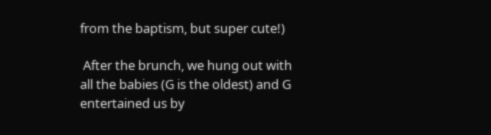from the baptism, but super cute!)

 After the brunch, we hung out with all the babies (G is the oldest) and G entertained us by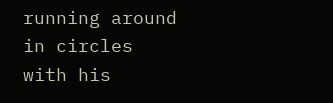running around in circles with his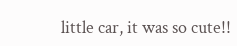little car, it was so cute!!